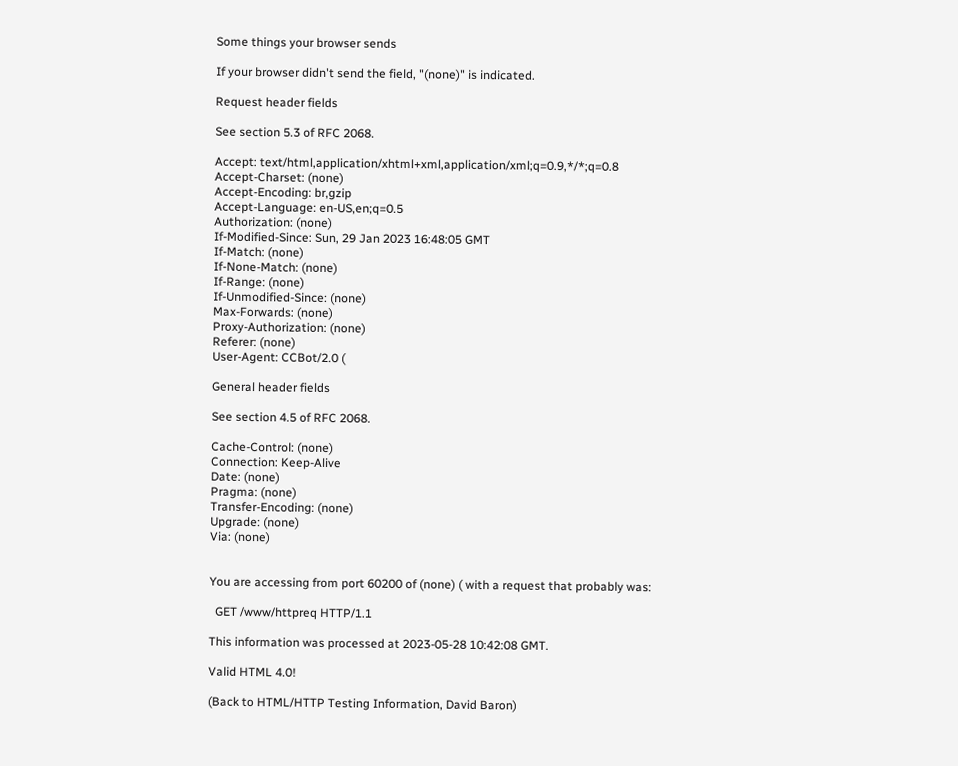Some things your browser sends

If your browser didn't send the field, "(none)" is indicated.

Request header fields

See section 5.3 of RFC 2068.

Accept: text/html,application/xhtml+xml,application/xml;q=0.9,*/*;q=0.8
Accept-Charset: (none)
Accept-Encoding: br,gzip
Accept-Language: en-US,en;q=0.5
Authorization: (none)
If-Modified-Since: Sun, 29 Jan 2023 16:48:05 GMT
If-Match: (none)
If-None-Match: (none)
If-Range: (none)
If-Unmodified-Since: (none)
Max-Forwards: (none)
Proxy-Authorization: (none)
Referer: (none)
User-Agent: CCBot/2.0 (

General header fields

See section 4.5 of RFC 2068.

Cache-Control: (none)
Connection: Keep-Alive
Date: (none)
Pragma: (none)
Transfer-Encoding: (none)
Upgrade: (none)
Via: (none)


You are accessing from port 60200 of (none) ( with a request that probably was:

  GET /www/httpreq HTTP/1.1

This information was processed at 2023-05-28 10:42:08 GMT.

Valid HTML 4.0!

(Back to HTML/HTTP Testing Information, David Baron)